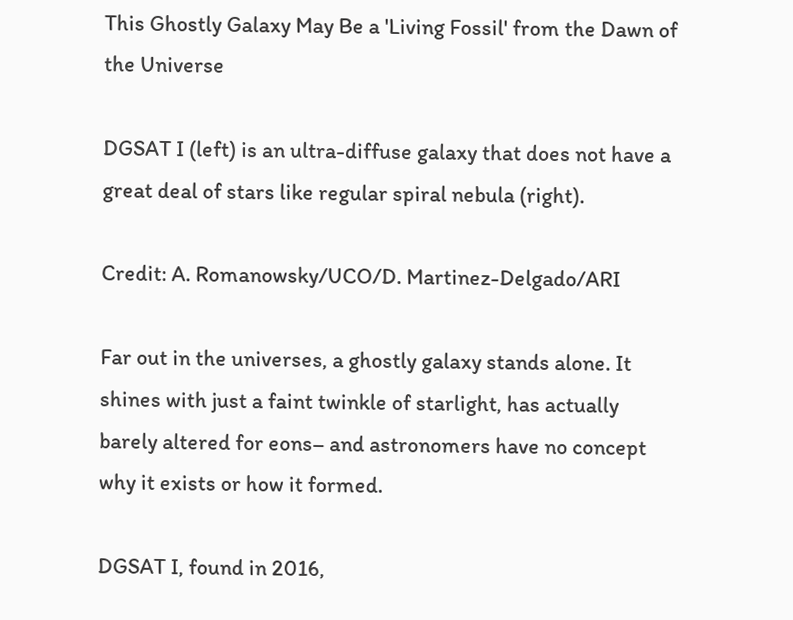This Ghostly Galaxy May Be a 'Living Fossil' from the Dawn of the Universe

DGSAT I (left) is an ultra-diffuse galaxy that does not have a great deal of stars like regular spiral nebula (right).

Credit: A. Romanowsky/UCO/D. Martinez-Delgado/ARI

Far out in the universes, a ghostly galaxy stands alone. It shines with just a faint twinkle of starlight, has actually barely altered for eons– and astronomers have no concept why it exists or how it formed.

DGSAT I, found in 2016,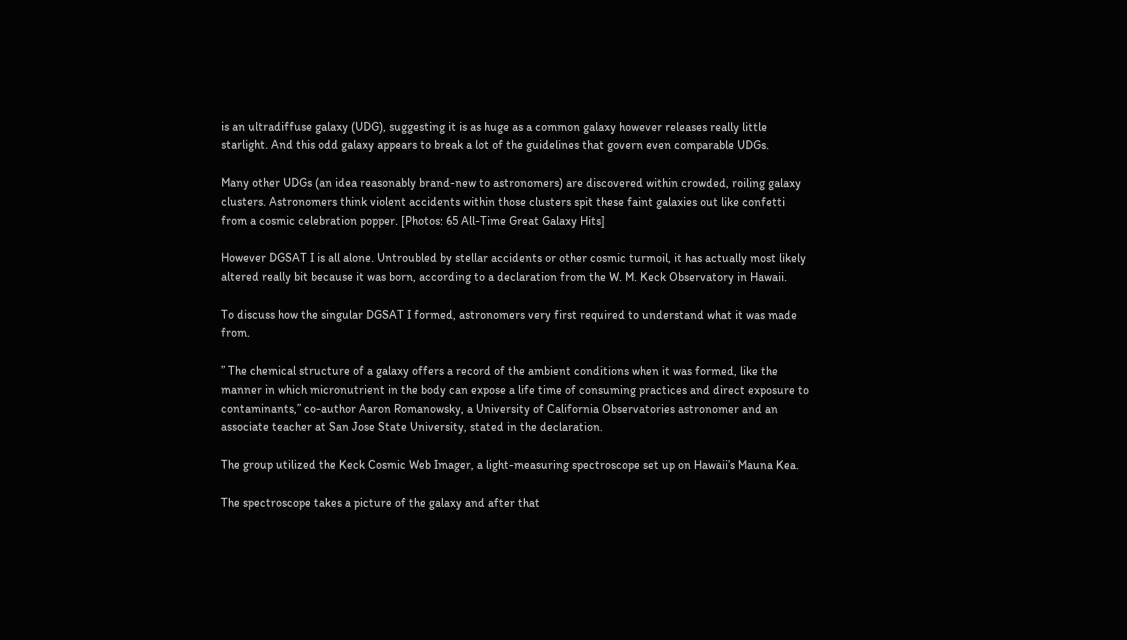is an ultradiffuse galaxy (UDG), suggesting it is as huge as a common galaxy however releases really little starlight. And this odd galaxy appears to break a lot of the guidelines that govern even comparable UDGs.

Many other UDGs (an idea reasonably brand-new to astronomers) are discovered within crowded, roiling galaxy clusters. Astronomers think violent accidents within those clusters spit these faint galaxies out like confetti from a cosmic celebration popper. [Photos: 65 All-Time Great Galaxy Hits]

However DGSAT I is all alone. Untroubled by stellar accidents or other cosmic turmoil, it has actually most likely altered really bit because it was born, according to a declaration from the W. M. Keck Observatory in Hawaii.

To discuss how the singular DGSAT I formed, astronomers very first required to understand what it was made from.

” The chemical structure of a galaxy offers a record of the ambient conditions when it was formed, like the manner in which micronutrient in the body can expose a life time of consuming practices and direct exposure to contaminants,” co-author Aaron Romanowsky, a University of California Observatories astronomer and an associate teacher at San Jose State University, stated in the declaration.

The group utilized the Keck Cosmic Web Imager, a light-measuring spectroscope set up on Hawaii’s Mauna Kea.

The spectroscope takes a picture of the galaxy and after that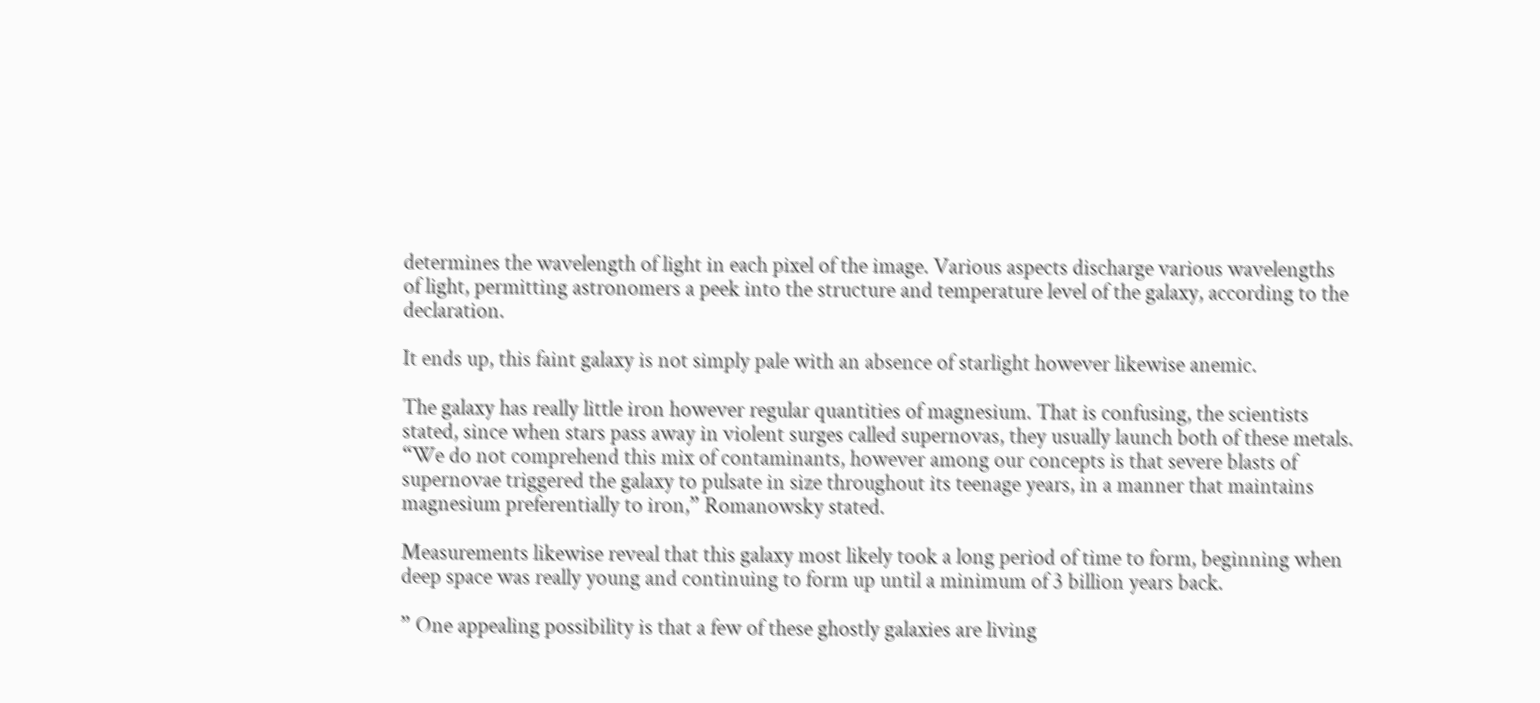determines the wavelength of light in each pixel of the image. Various aspects discharge various wavelengths of light, permitting astronomers a peek into the structure and temperature level of the galaxy, according to the declaration.

It ends up, this faint galaxy is not simply pale with an absence of starlight however likewise anemic.

The galaxy has really little iron however regular quantities of magnesium. That is confusing, the scientists stated, since when stars pass away in violent surges called supernovas, they usually launch both of these metals. “We do not comprehend this mix of contaminants, however among our concepts is that severe blasts of supernovae triggered the galaxy to pulsate in size throughout its teenage years, in a manner that maintains magnesium preferentially to iron,” Romanowsky stated.

Measurements likewise reveal that this galaxy most likely took a long period of time to form, beginning when deep space was really young and continuing to form up until a minimum of 3 billion years back.

” One appealing possibility is that a few of these ghostly galaxies are living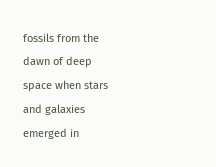fossils from the dawn of deep space when stars and galaxies emerged in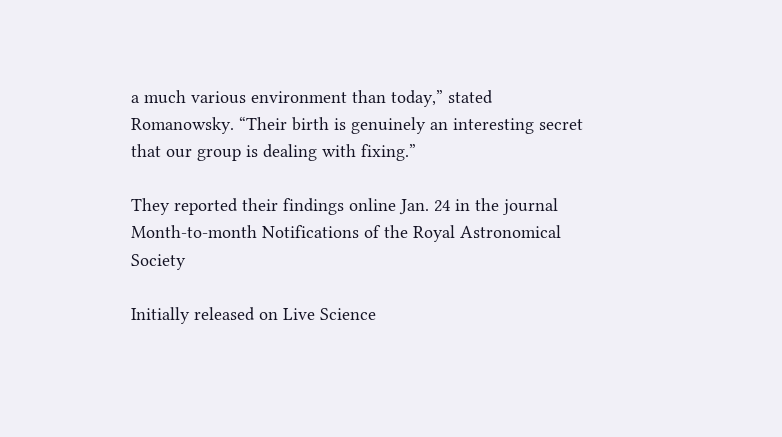a much various environment than today,” stated Romanowsky. “Their birth is genuinely an interesting secret that our group is dealing with fixing.”

They reported their findings online Jan. 24 in the journal Month-to-month Notifications of the Royal Astronomical Society

Initially released on Live Science